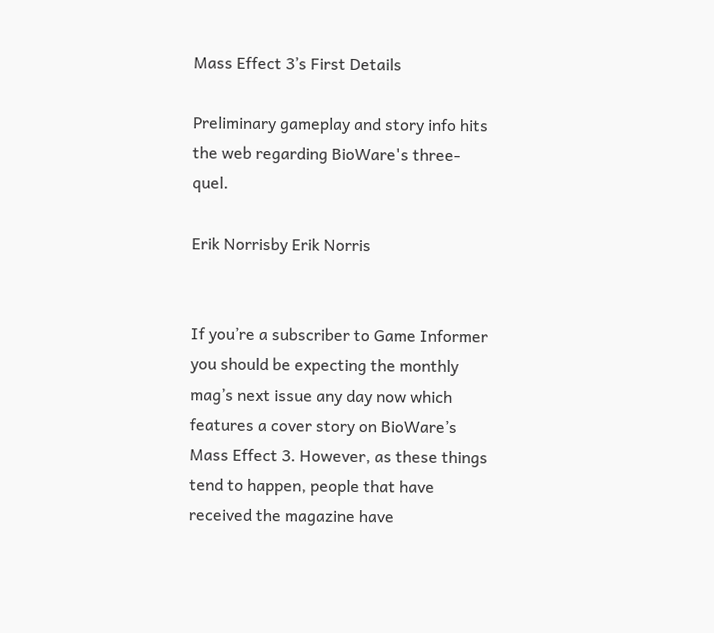Mass Effect 3’s First Details

Preliminary gameplay and story info hits the web regarding BioWare's three-quel.

Erik Norrisby Erik Norris


If you’re a subscriber to Game Informer you should be expecting the monthly mag’s next issue any day now which features a cover story on BioWare’s Mass Effect 3. However, as these things tend to happen, people that have received the magazine have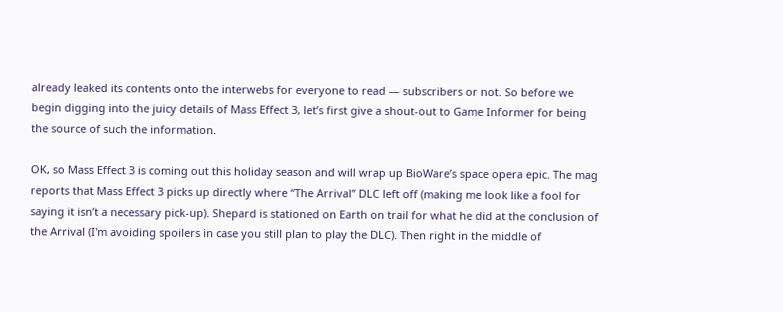already leaked its contents onto the interwebs for everyone to read — subscribers or not. So before we begin digging into the juicy details of Mass Effect 3, let’s first give a shout-out to Game Informer for being the source of such the information.

OK, so Mass Effect 3 is coming out this holiday season and will wrap up BioWare’s space opera epic. The mag reports that Mass Effect 3 picks up directly where “The Arrival” DLC left off (making me look like a fool for saying it isn’t a necessary pick-up). Shepard is stationed on Earth on trail for what he did at the conclusion of the Arrival (I'm avoiding spoilers in case you still plan to play the DLC). Then right in the middle of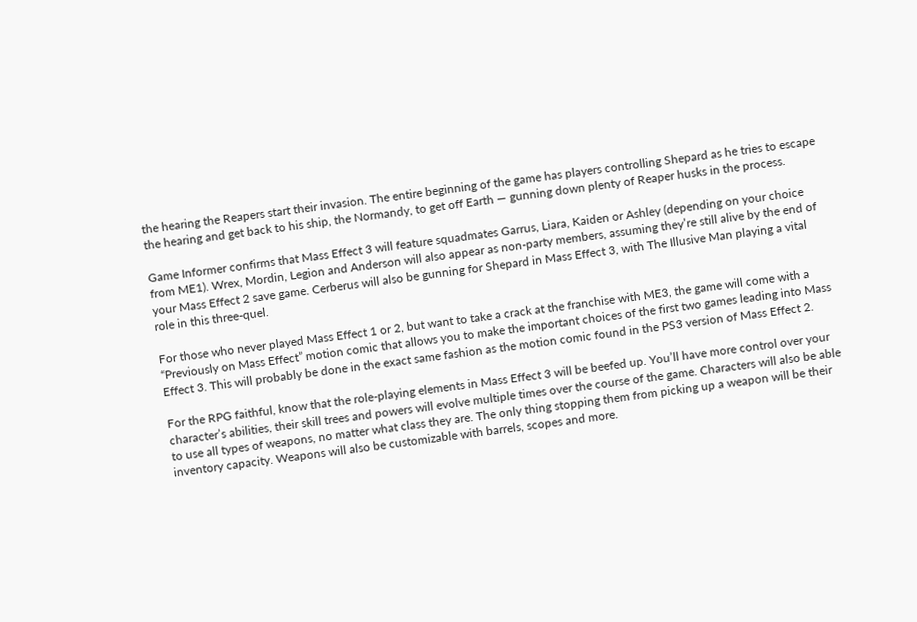the hearing the Reapers start their invasion. The entire beginning of the game has players controlling Shepard as he tries to escape the hearing and get back to his ship, the Normandy, to get off Earth — gunning down plenty of Reaper husks in the process.

Game Informer confirms that Mass Effect 3 will feature squadmates Garrus, Liara, Kaiden or Ashley (depending on your choice from ME1). Wrex, Mordin, Legion and Anderson will also appear as non-party members, assuming they’re still alive by the end of your Mass Effect 2 save game. Cerberus will also be gunning for Shepard in Mass Effect 3, with The Illusive Man playing a vital role in this three-quel.

For those who never played Mass Effect 1 or 2, but want to take a crack at the franchise with ME3, the game will come with a “Previously on Mass Effect” motion comic that allows you to make the important choices of the first two games leading into Mass Effect 3. This will probably be done in the exact same fashion as the motion comic found in the PS3 version of Mass Effect 2.

For the RPG faithful, know that the role-playing elements in Mass Effect 3 will be beefed up. You’ll have more control over your character’s abilities, their skill trees and powers will evolve multiple times over the course of the game. Characters will also be able to use all types of weapons, no matter what class they are. The only thing stopping them from picking up a weapon will be their inventory capacity. Weapons will also be customizable with barrels, scopes and more.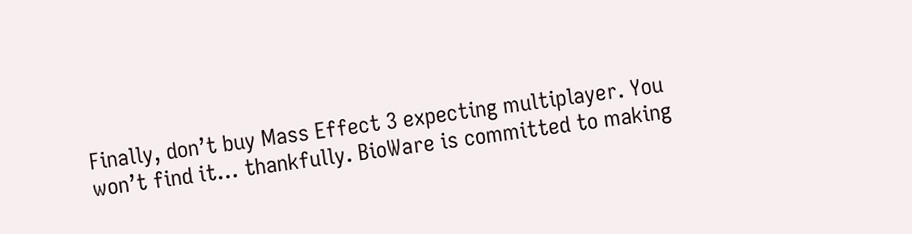Finally, don’t buy Mass Effect 3 expecting multiplayer. You won’t find it… thankfully. BioWare is committed to making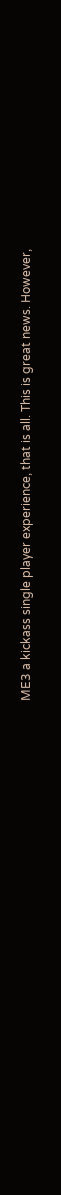ME3 a kickass single player experience, that is all. This is great news. However,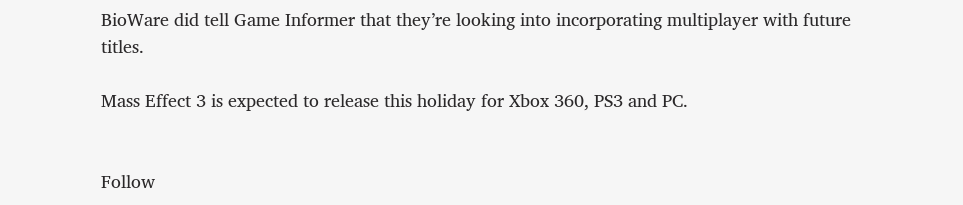BioWare did tell Game Informer that they’re looking into incorporating multiplayer with future titles.

Mass Effect 3 is expected to release this holiday for Xbox 360, PS3 and PC.


Follow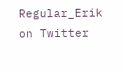Regular_Erik on Twitter